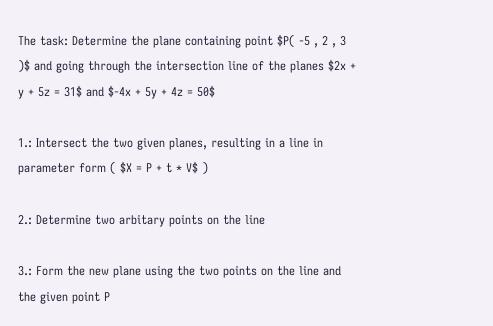The task: Determine the plane containing point $P( -5 , 2 , 3 )$ and going through the intersection line of the planes $2x + y + 5z = 31$ and $-4x + 5y + 4z = 50$

1.: Intersect the two given planes, resulting in a line in parameter form ( $X = P + t * V$ )

2.: Determine two arbitary points on the line

3.: Form the new plane using the two points on the line and the given point P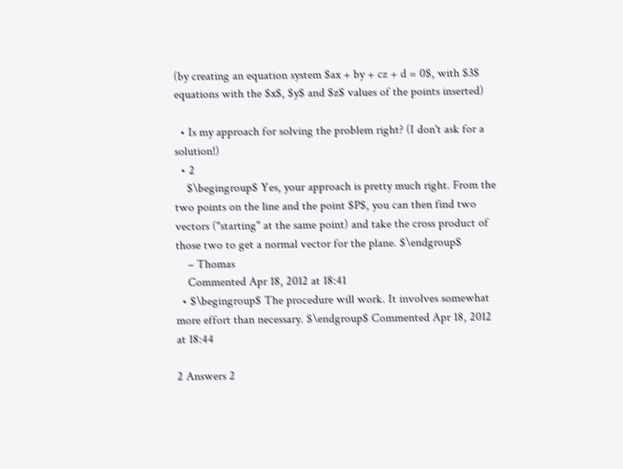(by creating an equation system $ax + by + cz + d = 0$, with $3$ equations with the $x$, $y$ and $z$ values of the points inserted)

  • Is my approach for solving the problem right? (I don't ask for a solution!)
  • 2
    $\begingroup$ Yes, your approach is pretty much right. From the two points on the line and the point $P$, you can then find two vectors ("starting" at the same point) and take the cross product of those two to get a normal vector for the plane. $\endgroup$
    – Thomas
    Commented Apr 18, 2012 at 18:41
  • $\begingroup$ The procedure will work. It involves somewhat more effort than necessary. $\endgroup$ Commented Apr 18, 2012 at 18:44

2 Answers 2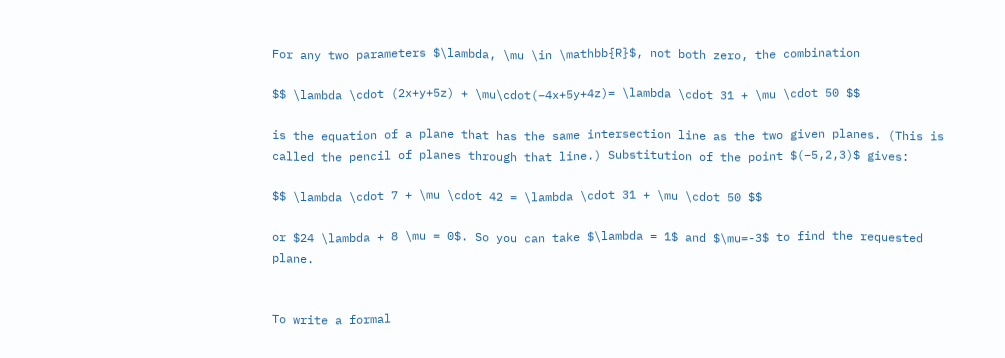For any two parameters $\lambda, \mu \in \mathbb{R}$, not both zero, the combination

$$ \lambda \cdot (2x+y+5z) + \mu\cdot(−4x+5y+4z)= \lambda \cdot 31 + \mu \cdot 50 $$

is the equation of a plane that has the same intersection line as the two given planes. (This is called the pencil of planes through that line.) Substitution of the point $(−5,2,3)$ gives:

$$ \lambda \cdot 7 + \mu \cdot 42 = \lambda \cdot 31 + \mu \cdot 50 $$

or $24 \lambda + 8 \mu = 0$. So you can take $\lambda = 1$ and $\mu=-3$ to find the requested plane.


To write a formal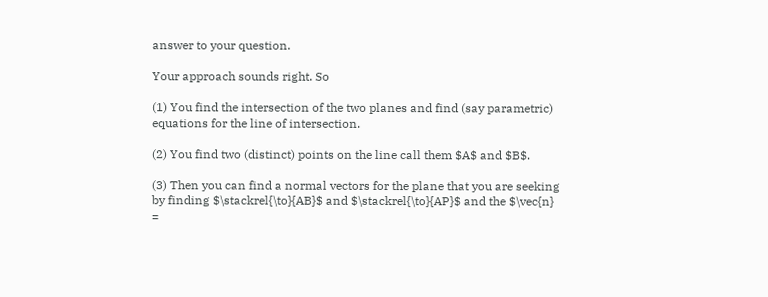answer to your question.

Your approach sounds right. So

(1) You find the intersection of the two planes and find (say parametric) equations for the line of intersection.

(2) You find two (distinct) points on the line call them $A$ and $B$.

(3) Then you can find a normal vectors for the plane that you are seeking by finding $\stackrel{\to}{AB}$ and $\stackrel{\to}{AP}$ and the $\vec{n} =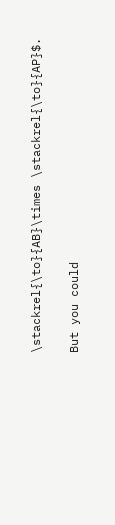\stackrel{\to}{AB}\times \stackrel{\to}{AP}$.

But you could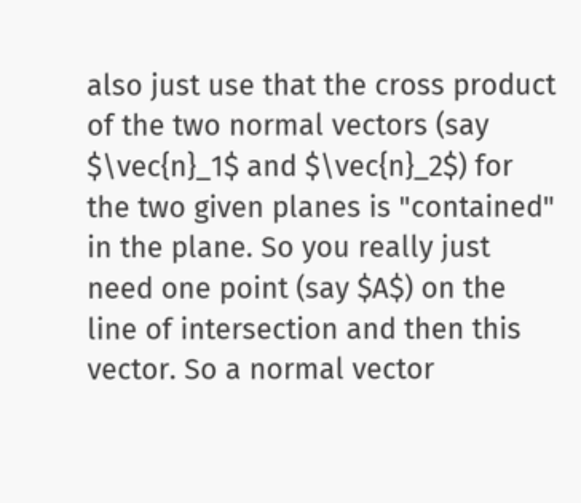also just use that the cross product of the two normal vectors (say $\vec{n}_1$ and $\vec{n}_2$) for the two given planes is "contained" in the plane. So you really just need one point (say $A$) on the line of intersection and then this vector. So a normal vector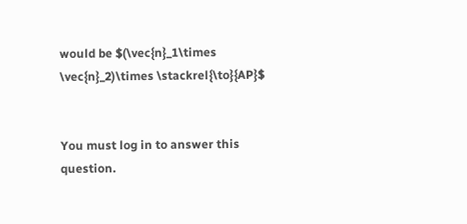would be $(\vec{n}_1\times \vec{n}_2)\times \stackrel{\to}{AP}$


You must log in to answer this question.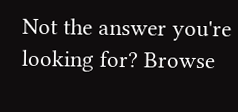Not the answer you're looking for? Browse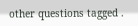other questions tagged .